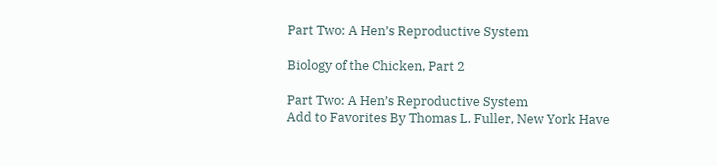Part Two: A Hen’s Reproductive System

Biology of the Chicken, Part 2

Part Two: A Hen’s Reproductive System
Add to Favorites By Thomas L. Fuller, New York Have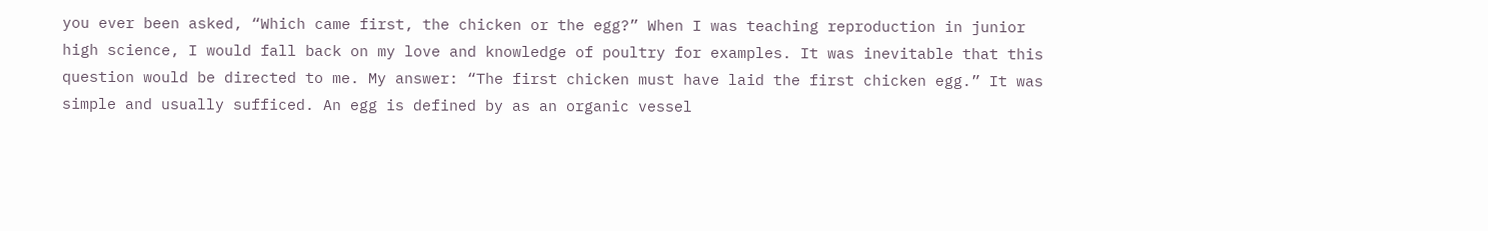you ever been asked, “Which came first, the chicken or the egg?” When I was teaching reproduction in junior high science, I would fall back on my love and knowledge of poultry for examples. It was inevitable that this question would be directed to me. My answer: “The first chicken must have laid the first chicken egg.” It was simple and usually sufficed. An egg is defined by as an organic vessel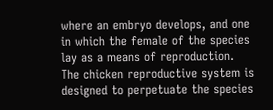where an embryo develops, and one in which the female of the species lay as a means of reproduction. The chicken reproductive system is designed to perpetuate the species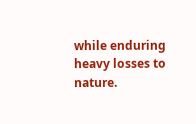while enduring heavy losses to nature.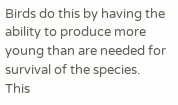Birds do this by having the ability to produce more young than are needed for survival of the species. This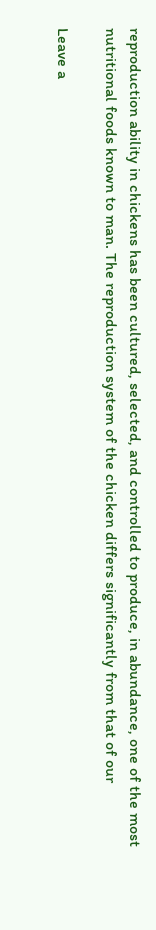reproduction ability in chickens has been cultured, selected, and controlled to produce, in abundance, one of the most nutritional foods known to man. The reproduction system of the chicken differs significantly from that of our

Leave a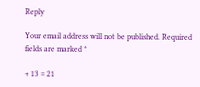Reply

Your email address will not be published. Required fields are marked *

+ 13 = 21